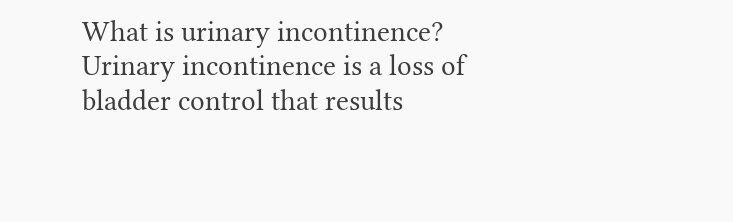What is urinary incontinence? Urinary incontinence is a loss of bladder control that results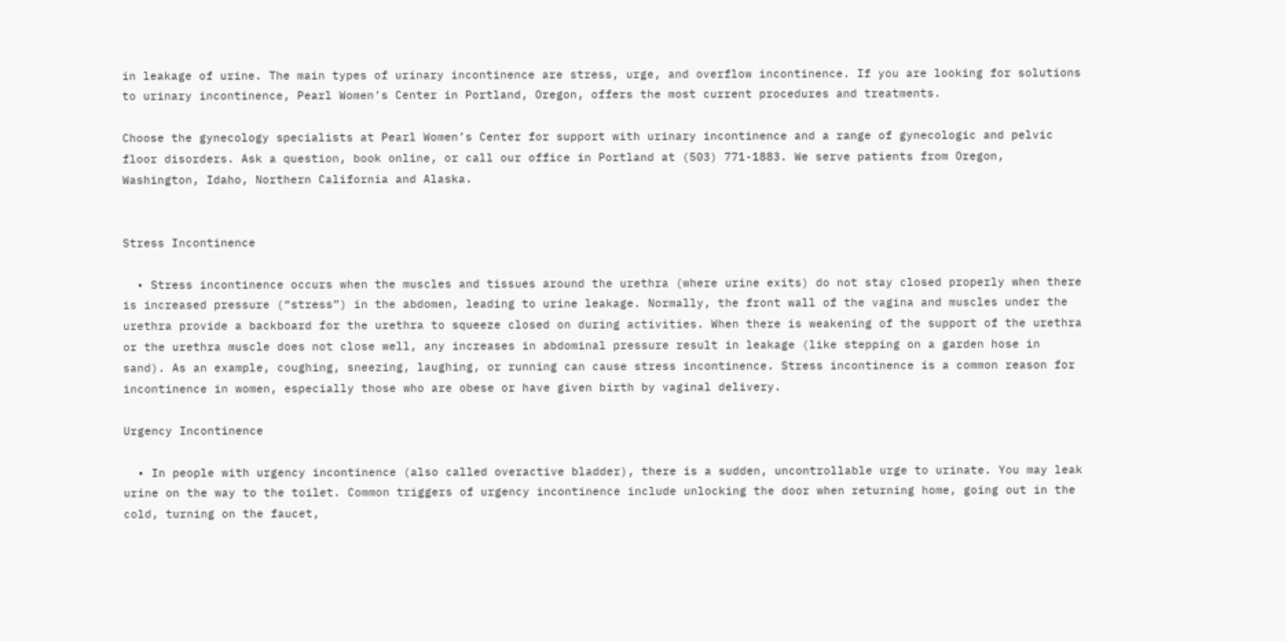in leakage of urine. The main types of urinary incontinence are stress, urge, and overflow incontinence. If you are looking for solutions to urinary incontinence, Pearl Women’s Center in Portland, Oregon, offers the most current procedures and treatments.

Choose the gynecology specialists at Pearl Women’s Center for support with urinary incontinence and a range of gynecologic and pelvic floor disorders. Ask a question, book online, or call our office in Portland at (503) 771-1883. We serve patients from Oregon, Washington, Idaho, Northern California and Alaska.


Stress Incontinence

  • Stress incontinence occurs when the muscles and tissues around the urethra (where urine exits) do not stay closed properly when there is increased pressure (“stress”) in the abdomen, leading to urine leakage. Normally, the front wall of the vagina and muscles under the urethra provide a backboard for the urethra to squeeze closed on during activities. When there is weakening of the support of the urethra or the urethra muscle does not close well, any increases in abdominal pressure result in leakage (like stepping on a garden hose in sand). As an example, coughing, sneezing, laughing, or running can cause stress incontinence. Stress incontinence is a common reason for incontinence in women, especially those who are obese or have given birth by vaginal delivery.

Urgency Incontinence

  • In people with urgency incontinence (also called overactive bladder), there is a sudden, uncontrollable urge to urinate. You may leak urine on the way to the toilet. Common triggers of urgency incontinence include unlocking the door when returning home, going out in the cold, turning on the faucet,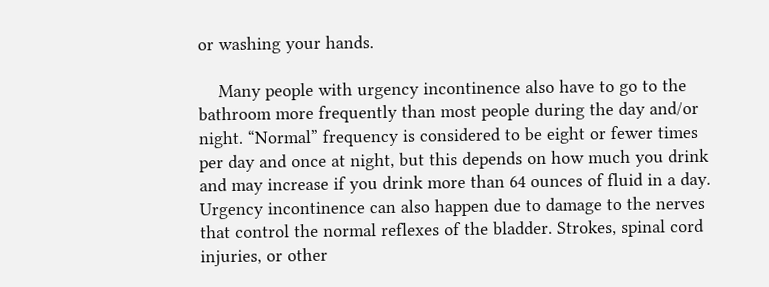or washing your hands.

    Many people with urgency incontinence also have to go to the bathroom more frequently than most people during the day and/or night. “Normal” frequency is considered to be eight or fewer times per day and once at night, but this depends on how much you drink and may increase if you drink more than 64 ounces of fluid in a day. Urgency incontinence can also happen due to damage to the nerves that control the normal reflexes of the bladder. Strokes, spinal cord injuries, or other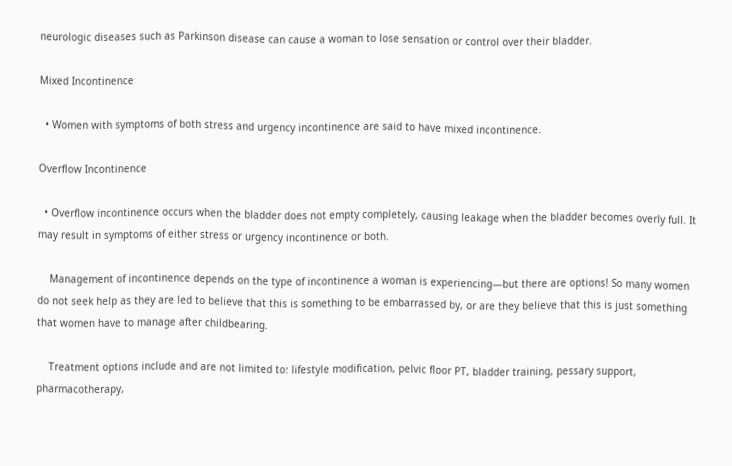neurologic diseases such as Parkinson disease can cause a woman to lose sensation or control over their bladder.

Mixed Incontinence

  • Women with symptoms of both stress and urgency incontinence are said to have mixed incontinence.

Overflow Incontinence

  • Overflow incontinence occurs when the bladder does not empty completely, causing leakage when the bladder becomes overly full. It may result in symptoms of either stress or urgency incontinence or both.

    Management of incontinence depends on the type of incontinence a woman is experiencing—but there are options! So many women do not seek help as they are led to believe that this is something to be embarrassed by, or are they believe that this is just something that women have to manage after childbearing.

    Treatment options include and are not limited to: lifestyle modification, pelvic floor PT, bladder training, pessary support, pharmacotherapy,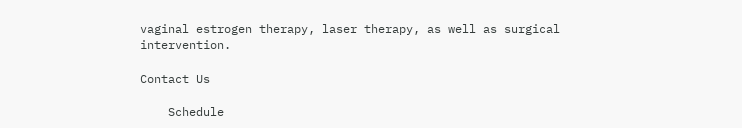vaginal estrogen therapy, laser therapy, as well as surgical intervention.

Contact Us

    Schedule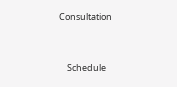Consultation


    Schedule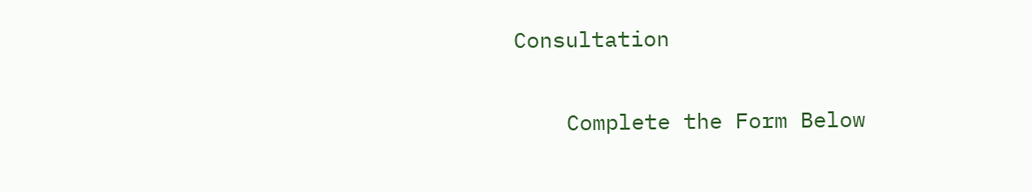Consultation

    Complete the Form Below